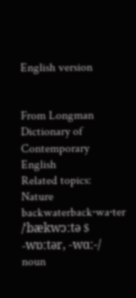English version


From Longman Dictionary of Contemporary English
Related topics: Nature
backwaterback‧wa‧ter /ˈbækwɔːtə $ -wɒːtər, -wɑː-/ noun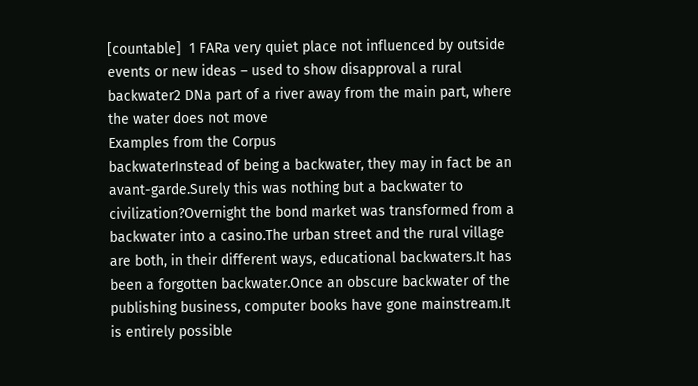[countable]  1 FARa very quiet place not influenced by outside events or new ideas – used to show disapproval a rural backwater2 DNa part of a river away from the main part, where the water does not move
Examples from the Corpus
backwaterInstead of being a backwater, they may in fact be an avant-garde.Surely this was nothing but a backwater to civilization?Overnight the bond market was transformed from a backwater into a casino.The urban street and the rural village are both, in their different ways, educational backwaters.It has been a forgotten backwater.Once an obscure backwater of the publishing business, computer books have gone mainstream.It is entirely possible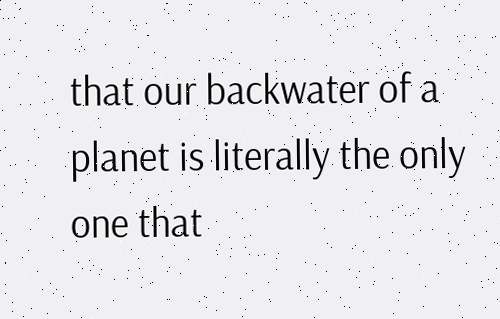that our backwater of a planet is literally the only one that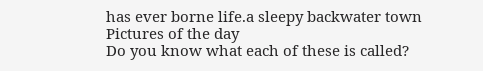has ever borne life.a sleepy backwater town
Pictures of the day
Do you know what each of these is called?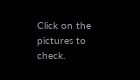Click on the pictures to check.